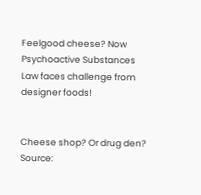Feelgood cheese? Now Psychoactive Substances Law faces challenge from designer foods!


Cheese shop? Or drug den? Source: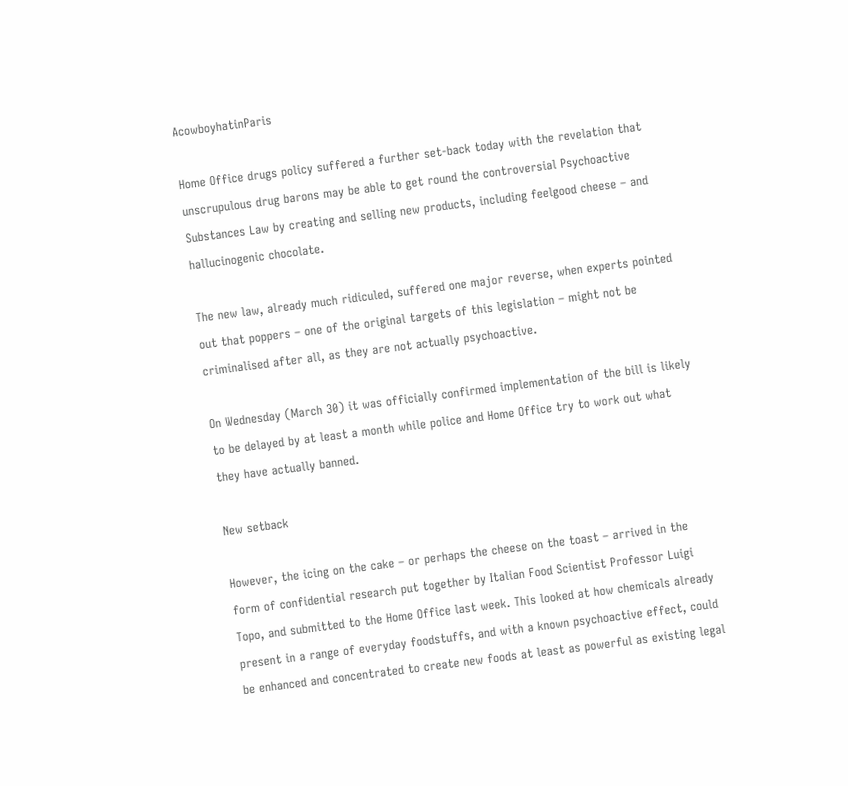AcowboyhatinParis

Home Office drugs policy suffered a further set-back today with the revelation that unscrupulous drug barons may be able to get round the controversial Psychoactive Substances Law by creating and selling new products, including feelgood cheese – and hallucinogenic chocolate.

The new law, already much ridiculed, suffered one major reverse, when experts pointed out that poppers – one of the original targets of this legislation – might not be criminalised after all, as they are not actually psychoactive.

On Wednesday (March 30) it was officially confirmed implementation of the bill is likely to be delayed by at least a month while police and Home Office try to work out what they have actually banned.

New setback

However, the icing on the cake – or perhaps the cheese on the toast – arrived in the form of confidential research put together by Italian Food Scientist Professor Luigi Topo, and submitted to the Home Office last week. This looked at how chemicals already present in a range of everyday foodstuffs, and with a known psychoactive effect, could be enhanced and concentrated to create new foods at least as powerful as existing legal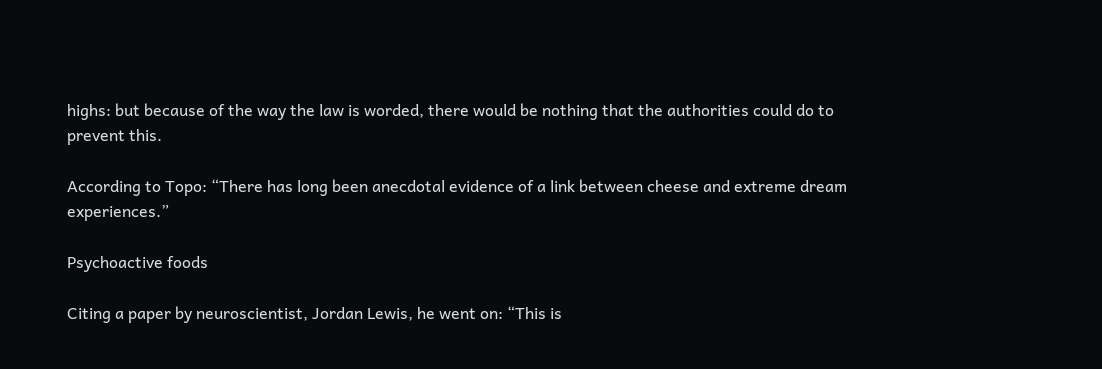highs: but because of the way the law is worded, there would be nothing that the authorities could do to prevent this.

According to Topo: “There has long been anecdotal evidence of a link between cheese and extreme dream experiences.”

Psychoactive foods

Citing a paper by neuroscientist, Jordan Lewis, he went on: “This is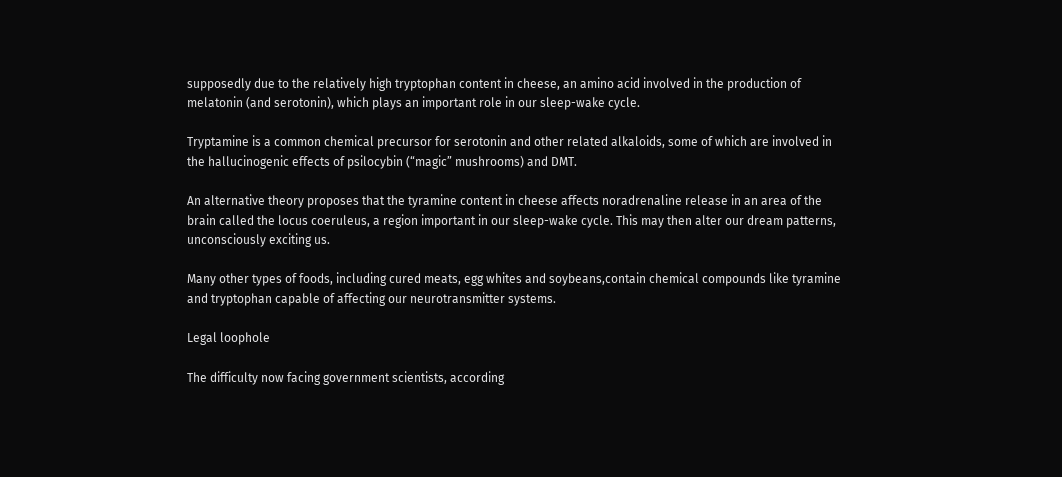supposedly due to the relatively high tryptophan content in cheese, an amino acid involved in the production of melatonin (and serotonin), which plays an important role in our sleep-wake cycle.

Tryptamine is a common chemical precursor for serotonin and other related alkaloids, some of which are involved in the hallucinogenic effects of psilocybin (“magic” mushrooms) and DMT.

An alternative theory proposes that the tyramine content in cheese affects noradrenaline release in an area of the brain called the locus coeruleus, a region important in our sleep-wake cycle. This may then alter our dream patterns, unconsciously exciting us.

Many other types of foods, including cured meats, egg whites and soybeans,contain chemical compounds like tyramine and tryptophan capable of affecting our neurotransmitter systems.

Legal loophole

The difficulty now facing government scientists, according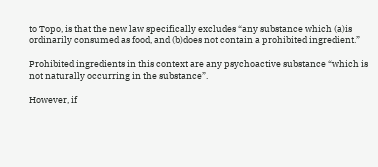to Topo, is that the new law specifically excludes “any substance which (a)is ordinarily consumed as food, and (b)does not contain a prohibited ingredient.”

Prohibited ingredients in this context are any psychoactive substance “which is not naturally occurring in the substance”.

However, if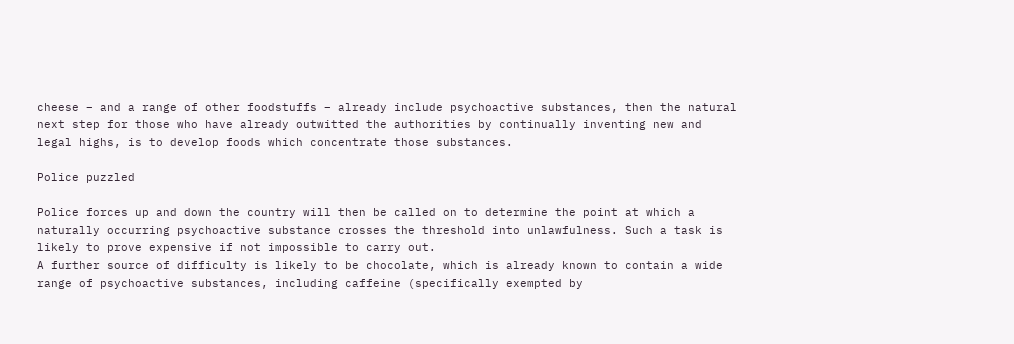cheese – and a range of other foodstuffs – already include psychoactive substances, then the natural next step for those who have already outwitted the authorities by continually inventing new and legal highs, is to develop foods which concentrate those substances.

Police puzzled

Police forces up and down the country will then be called on to determine the point at which a naturally occurring psychoactive substance crosses the threshold into unlawfulness. Such a task is likely to prove expensive if not impossible to carry out.
A further source of difficulty is likely to be chocolate, which is already known to contain a wide range of psychoactive substances, including caffeine (specifically exempted by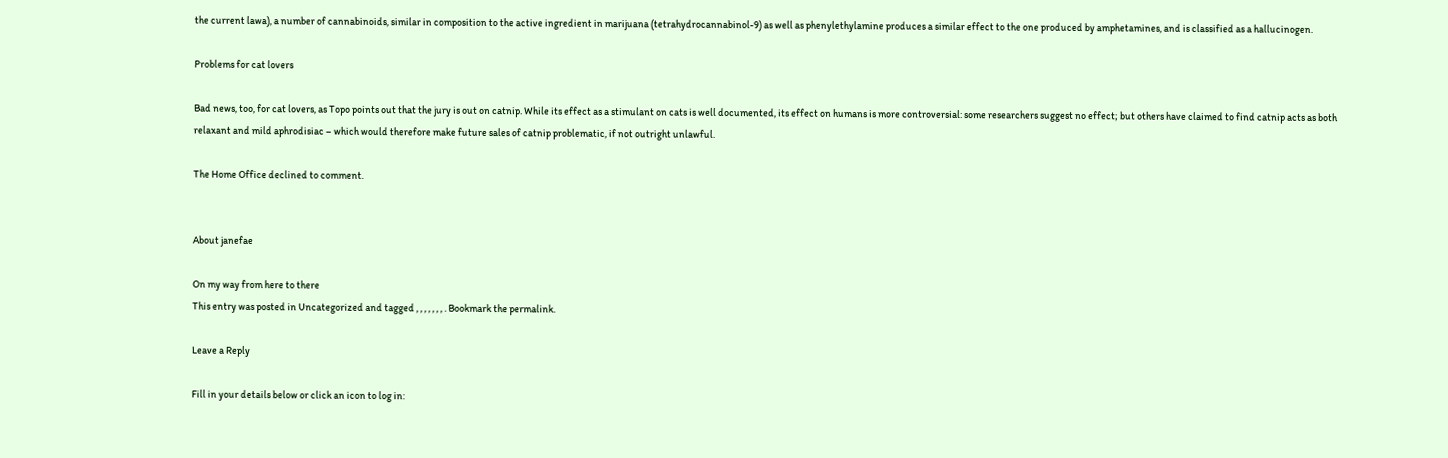the current lawa), a number of cannabinoids, similar in composition to the active ingredient in marijuana (tetrahydrocannabinol-9) as well as phenylethylamine produces a similar effect to the one produced by amphetamines, and is classified as a hallucinogen.

Problems for cat lovers

Bad news, too, for cat lovers, as Topo points out that the jury is out on catnip. While its effect as a stimulant on cats is well documented, its effect on humans is more controversial: some researchers suggest no effect; but others have claimed to find catnip acts as both relaxant and mild aphrodisiac – which would therefore make future sales of catnip problematic, if not outright unlawful.

The Home Office declined to comment.


About janefae

On my way from here to there
This entry was posted in Uncategorized and tagged , , , , , , , . Bookmark the permalink.

Leave a Reply

Fill in your details below or click an icon to log in: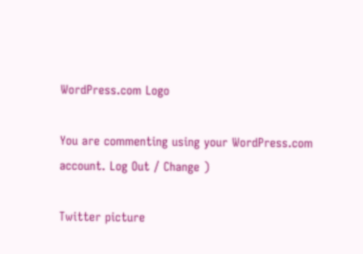WordPress.com Logo

You are commenting using your WordPress.com account. Log Out / Change )

Twitter picture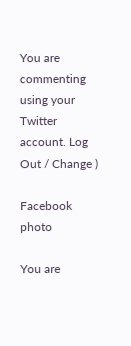You are commenting using your Twitter account. Log Out / Change )

Facebook photo

You are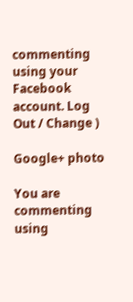commenting using your Facebook account. Log Out / Change )

Google+ photo

You are commenting using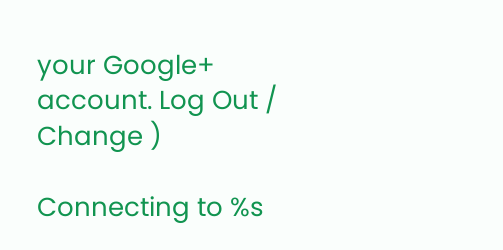your Google+ account. Log Out / Change )

Connecting to %s